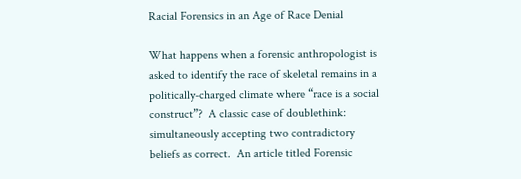Racial Forensics in an Age of Race Denial

What happens when a forensic anthropologist is asked to identify the race of skeletal remains in a politically-charged climate where “race is a social construct”?  A classic case of doublethink: simultaneously accepting two contradictory beliefs as correct.  An article titled Forensic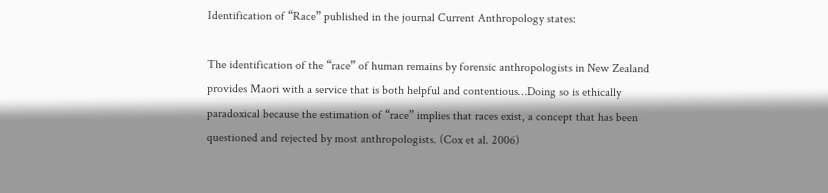Identification of “Race” published in the journal Current Anthropology states:

The identification of the “race” of human remains by forensic anthropologists in New Zealand provides Maori with a service that is both helpful and contentious…Doing so is ethically paradoxical because the estimation of “race” implies that races exist, a concept that has been questioned and rejected by most anthropologists. (Cox et al. 2006)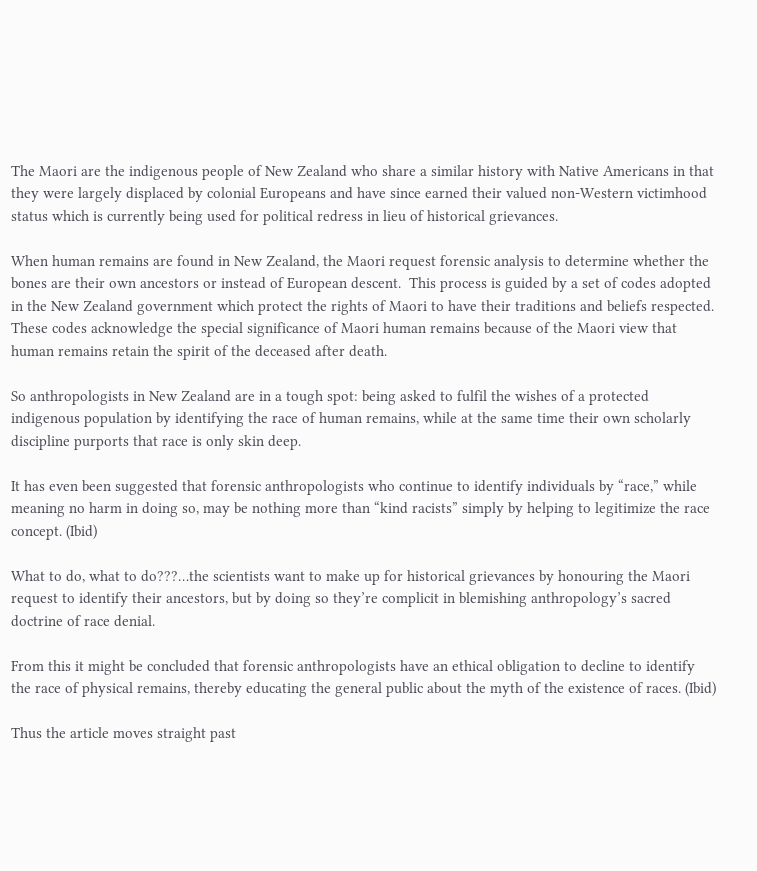The Maori are the indigenous people of New Zealand who share a similar history with Native Americans in that they were largely displaced by colonial Europeans and have since earned their valued non-Western victimhood status which is currently being used for political redress in lieu of historical grievances.

When human remains are found in New Zealand, the Maori request forensic analysis to determine whether the bones are their own ancestors or instead of European descent.  This process is guided by a set of codes adopted in the New Zealand government which protect the rights of Maori to have their traditions and beliefs respected.  These codes acknowledge the special significance of Maori human remains because of the Maori view that human remains retain the spirit of the deceased after death.

So anthropologists in New Zealand are in a tough spot: being asked to fulfil the wishes of a protected indigenous population by identifying the race of human remains, while at the same time their own scholarly discipline purports that race is only skin deep.

It has even been suggested that forensic anthropologists who continue to identify individuals by “race,” while meaning no harm in doing so, may be nothing more than “kind racists” simply by helping to legitimize the race concept. (Ibid)

What to do, what to do???…the scientists want to make up for historical grievances by honouring the Maori request to identify their ancestors, but by doing so they’re complicit in blemishing anthropology’s sacred doctrine of race denial.

From this it might be concluded that forensic anthropologists have an ethical obligation to decline to identify the race of physical remains, thereby educating the general public about the myth of the existence of races. (Ibid)

Thus the article moves straight past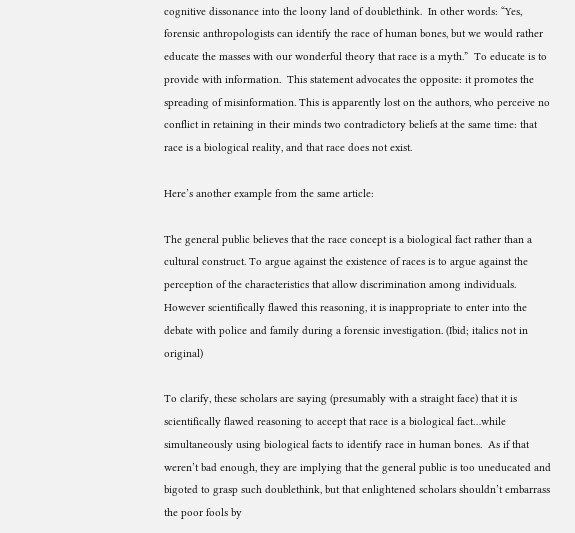cognitive dissonance into the loony land of doublethink.  In other words: “Yes, forensic anthropologists can identify the race of human bones, but we would rather educate the masses with our wonderful theory that race is a myth.”  To educate is to provide with information.  This statement advocates the opposite: it promotes the spreading of misinformation. This is apparently lost on the authors, who perceive no conflict in retaining in their minds two contradictory beliefs at the same time: that race is a biological reality, and that race does not exist.

Here’s another example from the same article:

The general public believes that the race concept is a biological fact rather than a cultural construct. To argue against the existence of races is to argue against the perception of the characteristics that allow discrimination among individuals. However scientifically flawed this reasoning, it is inappropriate to enter into the debate with police and family during a forensic investigation. (Ibid; italics not in original)

To clarify, these scholars are saying (presumably with a straight face) that it is scientifically flawed reasoning to accept that race is a biological fact…while simultaneously using biological facts to identify race in human bones.  As if that weren’t bad enough, they are implying that the general public is too uneducated and bigoted to grasp such doublethink, but that enlightened scholars shouldn’t embarrass the poor fools by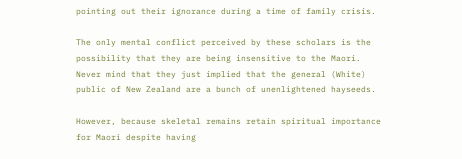pointing out their ignorance during a time of family crisis.

The only mental conflict perceived by these scholars is the possibility that they are being insensitive to the Maori. Never mind that they just implied that the general (White) public of New Zealand are a bunch of unenlightened hayseeds.

However, because skeletal remains retain spiritual importance for Maori despite having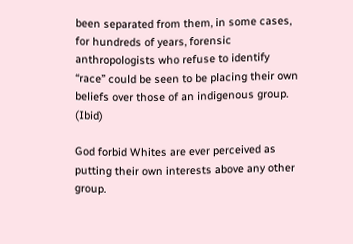been separated from them, in some cases, for hundreds of years, forensic anthropologists who refuse to identify “race” could be seen to be placing their own beliefs over those of an indigenous group. (Ibid)

God forbid Whites are ever perceived as putting their own interests above any other group.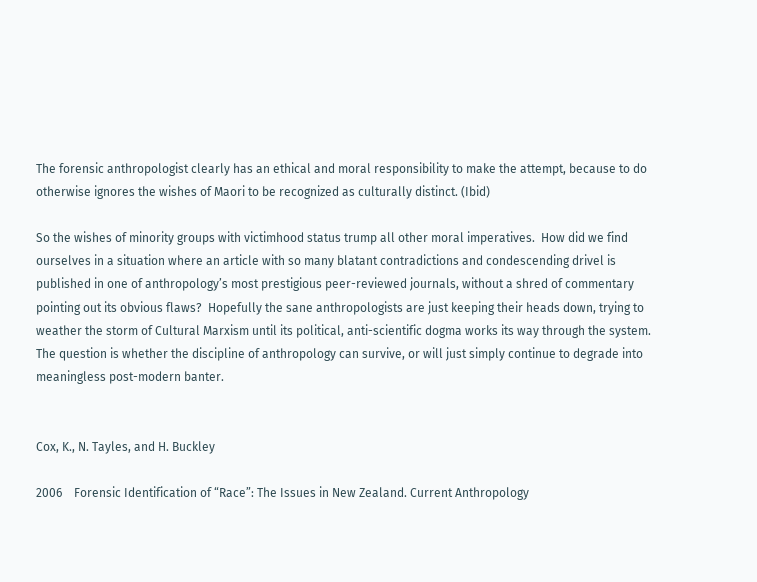The forensic anthropologist clearly has an ethical and moral responsibility to make the attempt, because to do otherwise ignores the wishes of Maori to be recognized as culturally distinct. (Ibid)

So the wishes of minority groups with victimhood status trump all other moral imperatives.  How did we find ourselves in a situation where an article with so many blatant contradictions and condescending drivel is published in one of anthropology’s most prestigious peer-reviewed journals, without a shred of commentary pointing out its obvious flaws?  Hopefully the sane anthropologists are just keeping their heads down, trying to weather the storm of Cultural Marxism until its political, anti-scientific dogma works its way through the system.  The question is whether the discipline of anthropology can survive, or will just simply continue to degrade into meaningless post-modern banter.


Cox, K., N. Tayles, and H. Buckley

2006    Forensic Identification of “Race”: The Issues in New Zealand. Current Anthropology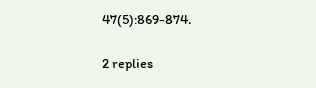47(5):869-874.

2 replies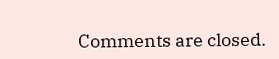Comments are closed.